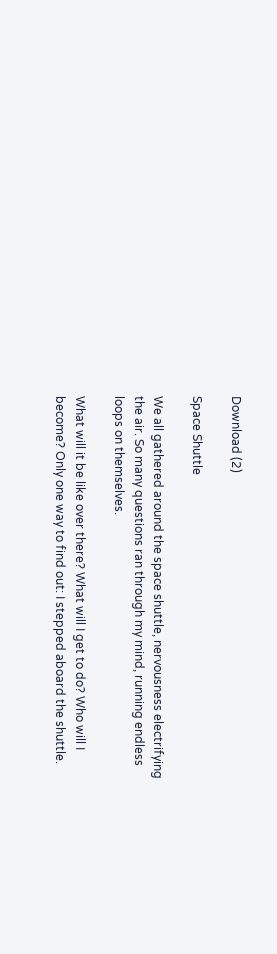Download (2)

Space Shuttle

We all gathered around the space shuttle, nervousness electrifying the air. So many questions ran through my mind, running endless loops on themselves.

What will it be like over there? What will I get to do? Who will I become? Only one way to find out: I stepped aboard the shuttle.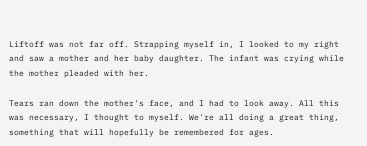Liftoff was not far off. Strapping myself in, I looked to my right and saw a mother and her baby daughter. The infant was crying while the mother pleaded with her.

Tears ran down the mother's face, and I had to look away. All this was necessary, I thought to myself. We're all doing a great thing, something that will hopefully be remembered for ages.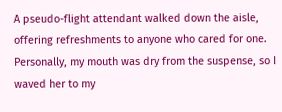A pseudo-flight attendant walked down the aisle, offering refreshments to anyone who cared for one. Personally, my mouth was dry from the suspense, so I waved her to my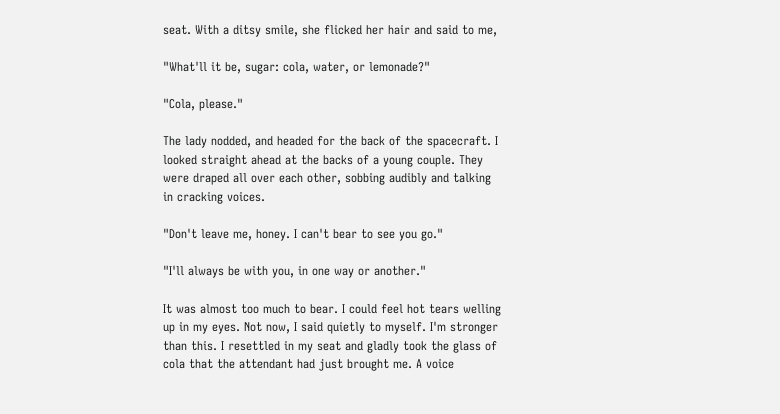seat. With a ditsy smile, she flicked her hair and said to me,

"What'll it be, sugar: cola, water, or lemonade?"

"Cola, please."

The lady nodded, and headed for the back of the spacecraft. I looked straight ahead at the backs of a young couple. They were draped all over each other, sobbing audibly and talking in cracking voices.

"Don't leave me, honey. I can't bear to see you go."

"I'll always be with you, in one way or another."

It was almost too much to bear. I could feel hot tears welling up in my eyes. Not now, I said quietly to myself. I'm stronger than this. I resettled in my seat and gladly took the glass of cola that the attendant had just brought me. A voice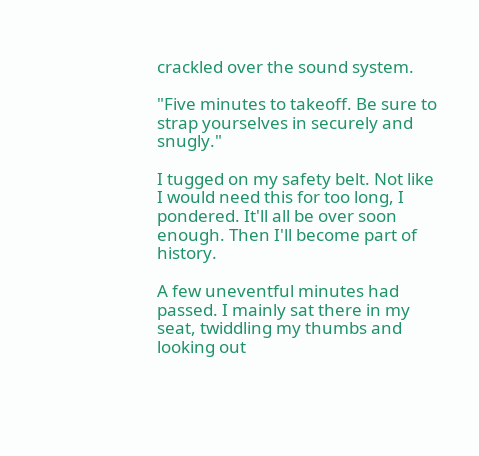crackled over the sound system.

"Five minutes to takeoff. Be sure to strap yourselves in securely and snugly."

I tugged on my safety belt. Not like I would need this for too long, I pondered. It'll all be over soon enough. Then I'll become part of history.

A few uneventful minutes had passed. I mainly sat there in my seat, twiddling my thumbs and looking out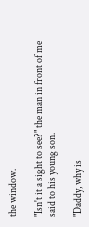the window.

"Isn't it a sight to see?" the man in front of me said to his young son.

"Daddy, why is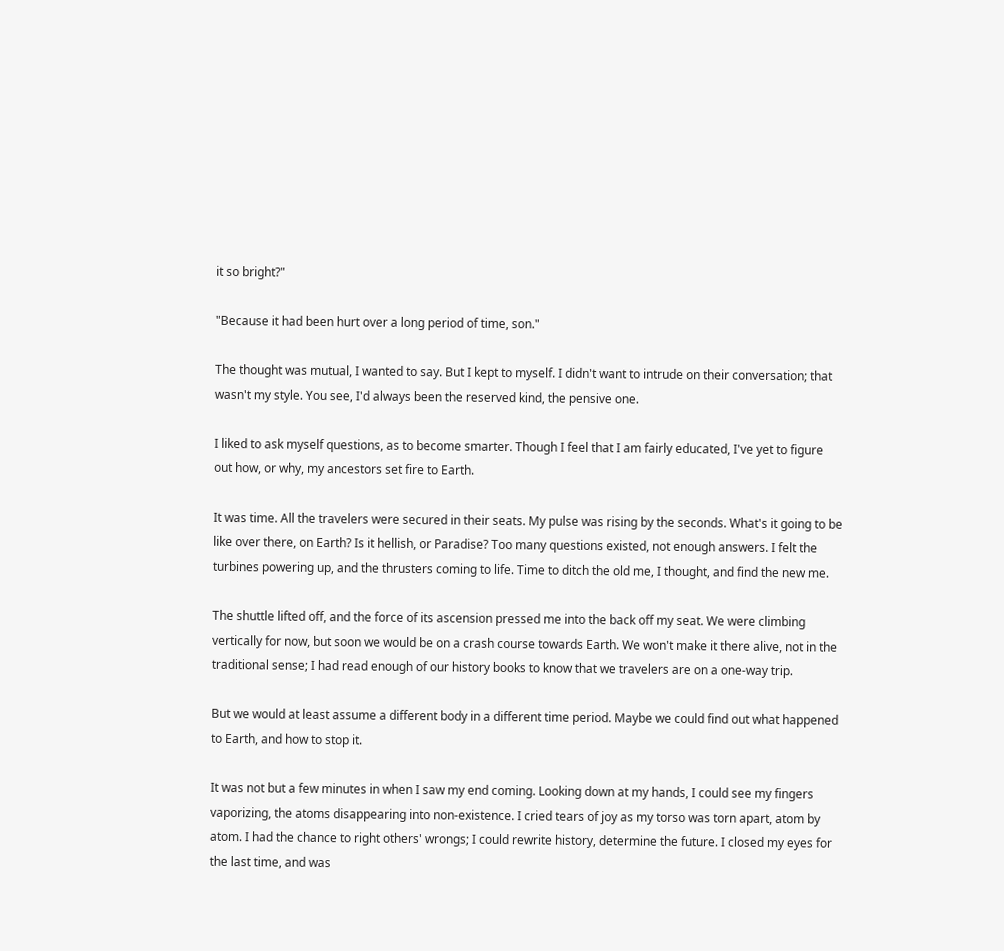it so bright?"

"Because it had been hurt over a long period of time, son."

The thought was mutual, I wanted to say. But I kept to myself. I didn't want to intrude on their conversation; that wasn't my style. You see, I'd always been the reserved kind, the pensive one.

I liked to ask myself questions, as to become smarter. Though I feel that I am fairly educated, I've yet to figure out how, or why, my ancestors set fire to Earth.

It was time. All the travelers were secured in their seats. My pulse was rising by the seconds. What's it going to be like over there, on Earth? Is it hellish, or Paradise? Too many questions existed, not enough answers. I felt the turbines powering up, and the thrusters coming to life. Time to ditch the old me, I thought, and find the new me.

The shuttle lifted off, and the force of its ascension pressed me into the back off my seat. We were climbing vertically for now, but soon we would be on a crash course towards Earth. We won't make it there alive, not in the traditional sense; I had read enough of our history books to know that we travelers are on a one-way trip.

But we would at least assume a different body in a different time period. Maybe we could find out what happened to Earth, and how to stop it.

It was not but a few minutes in when I saw my end coming. Looking down at my hands, I could see my fingers vaporizing, the atoms disappearing into non-existence. I cried tears of joy as my torso was torn apart, atom by atom. I had the chance to right others' wrongs; I could rewrite history, determine the future. I closed my eyes for the last time, and was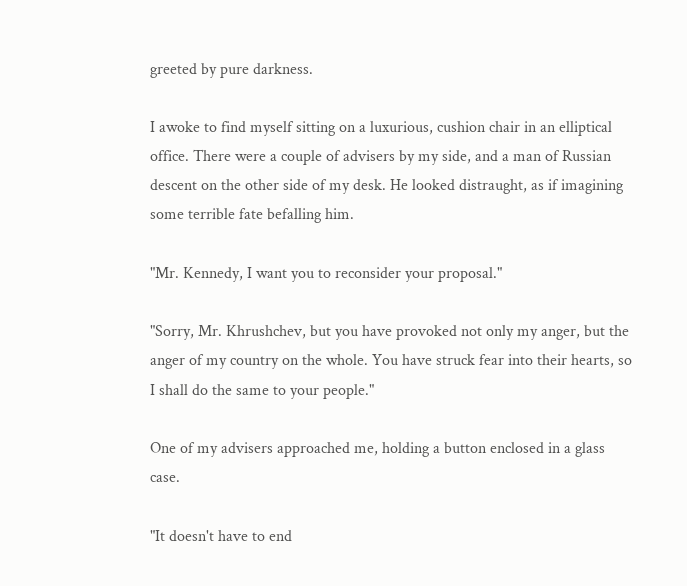greeted by pure darkness.

I awoke to find myself sitting on a luxurious, cushion chair in an elliptical office. There were a couple of advisers by my side, and a man of Russian descent on the other side of my desk. He looked distraught, as if imagining some terrible fate befalling him.

"Mr. Kennedy, I want you to reconsider your proposal."

"Sorry, Mr. Khrushchev, but you have provoked not only my anger, but the anger of my country on the whole. You have struck fear into their hearts, so I shall do the same to your people."

One of my advisers approached me, holding a button enclosed in a glass case.

"It doesn't have to end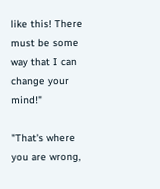like this! There must be some way that I can change your mind!"

"That's where you are wrong,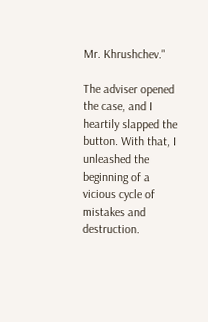Mr. Khrushchev."

The adviser opened the case, and I heartily slapped the button. With that, I unleashed the beginning of a vicious cycle of mistakes and destruction.